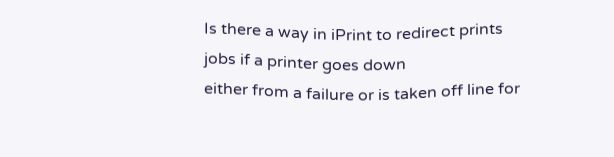Is there a way in iPrint to redirect prints jobs if a printer goes down
either from a failure or is taken off line for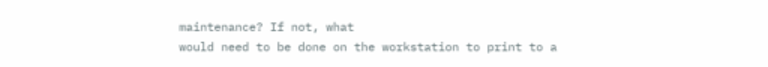maintenance? If not, what
would need to be done on the workstation to print to a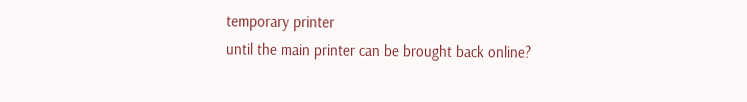temporary printer
until the main printer can be brought back online?